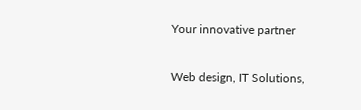Your innovative partner

Web design, IT Solutions,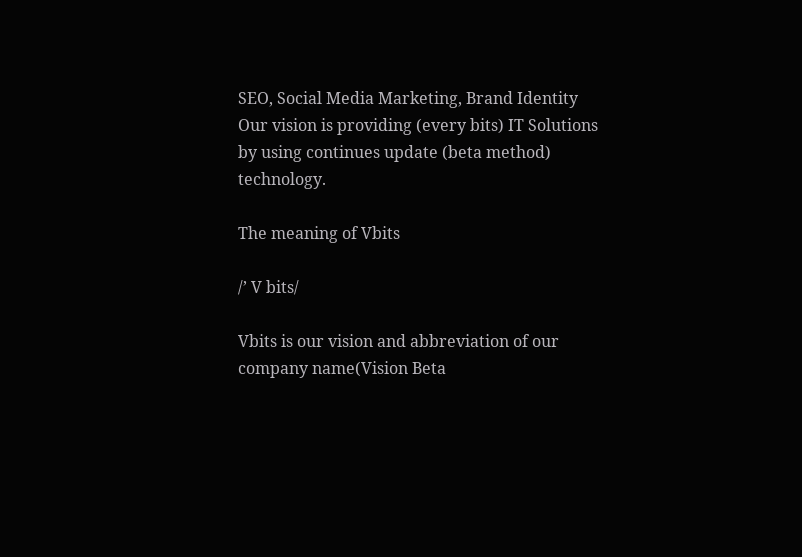SEO, Social Media Marketing, Brand Identity
Our vision is providing (every bits) IT Solutions by using continues update (beta method) technology.

The meaning of Vbits

/’ V bits/

Vbits is our vision and abbreviation of our company name(Vision Beta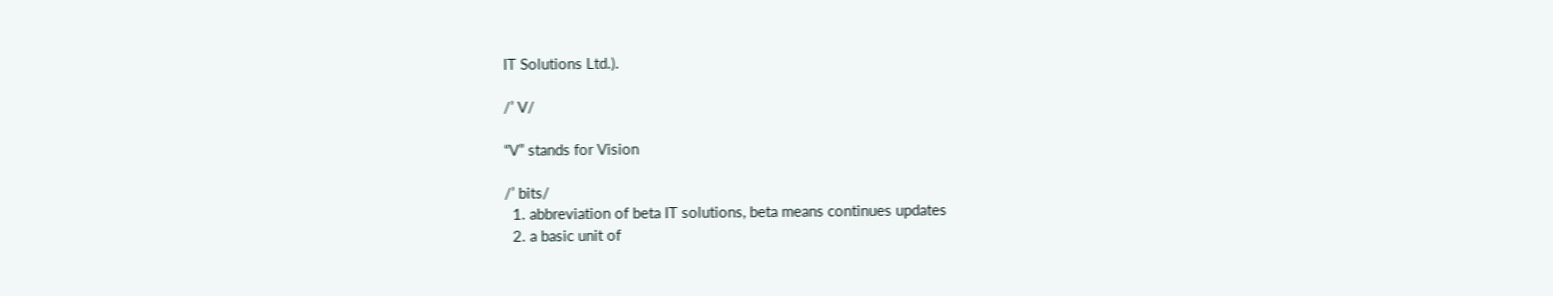IT Solutions Ltd.).

/’ V/

“V” stands for Vision

/’ bits/
  1. abbreviation of beta IT solutions, beta means continues updates
  2. a basic unit of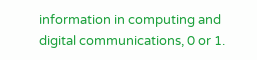information in computing and digital communications, 0 or 1.